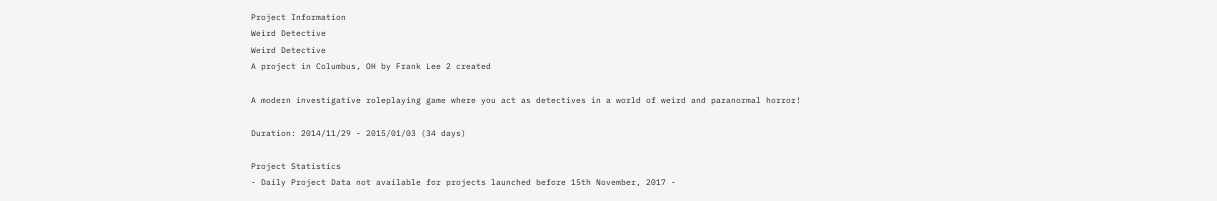Project Information
Weird Detective
Weird Detective
A project in Columbus, OH by Frank Lee 2 created

A modern investigative roleplaying game where you act as detectives in a world of weird and paranormal horror!

Duration: 2014/11/29 - 2015/01/03 (34 days)

Project Statistics
- Daily Project Data not available for projects launched before 15th November, 2017 -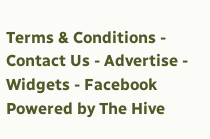Terms & Conditions - Contact Us - Advertise - Widgets - Facebook
Powered by The Hive